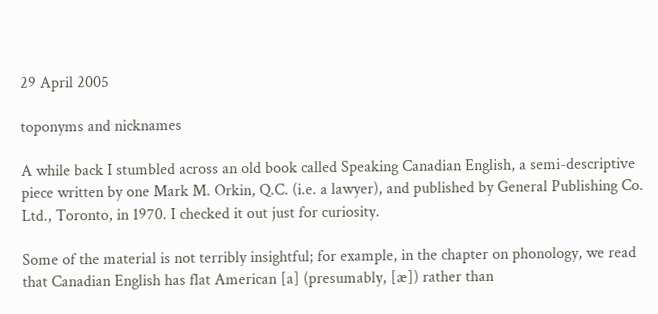29 April 2005

toponyms and nicknames

A while back I stumbled across an old book called Speaking Canadian English, a semi-descriptive piece written by one Mark M. Orkin, Q.C. (i.e. a lawyer), and published by General Publishing Co. Ltd., Toronto, in 1970. I checked it out just for curiosity.

Some of the material is not terribly insightful; for example, in the chapter on phonology, we read that Canadian English has flat American [a] (presumably, [æ]) rather than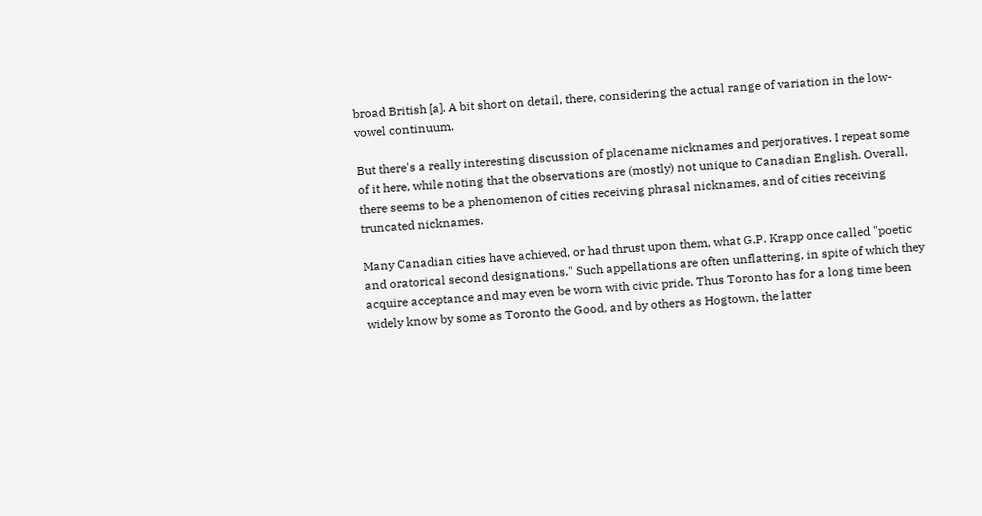broad British [a]. A bit short on detail, there, considering the actual range of variation in the low-vowel continuum.

But there's a really interesting discussion of placename nicknames and perjoratives. I repeat some of it here, while noting that the observations are (mostly) not unique to Canadian English. Overall, there seems to be a phenomenon of cities receiving phrasal nicknames, and of cities receiving truncated nicknames.

Many Canadian cities have achieved, or had thrust upon them, what G.P. Krapp once called "poetic and oratorical second designations." Such appellations are often unflattering, in spite of which they acquire acceptance and may even be worn with civic pride. Thus Toronto has for a long time been widely know by some as Toronto the Good, and by others as Hogtown, the latter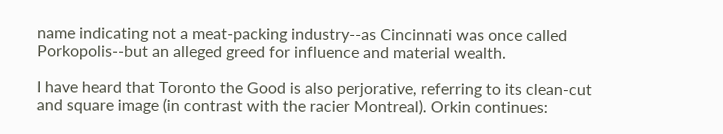name indicating not a meat-packing industry--as Cincinnati was once called Porkopolis--but an alleged greed for influence and material wealth.

I have heard that Toronto the Good is also perjorative, referring to its clean-cut and square image (in contrast with the racier Montreal). Orkin continues: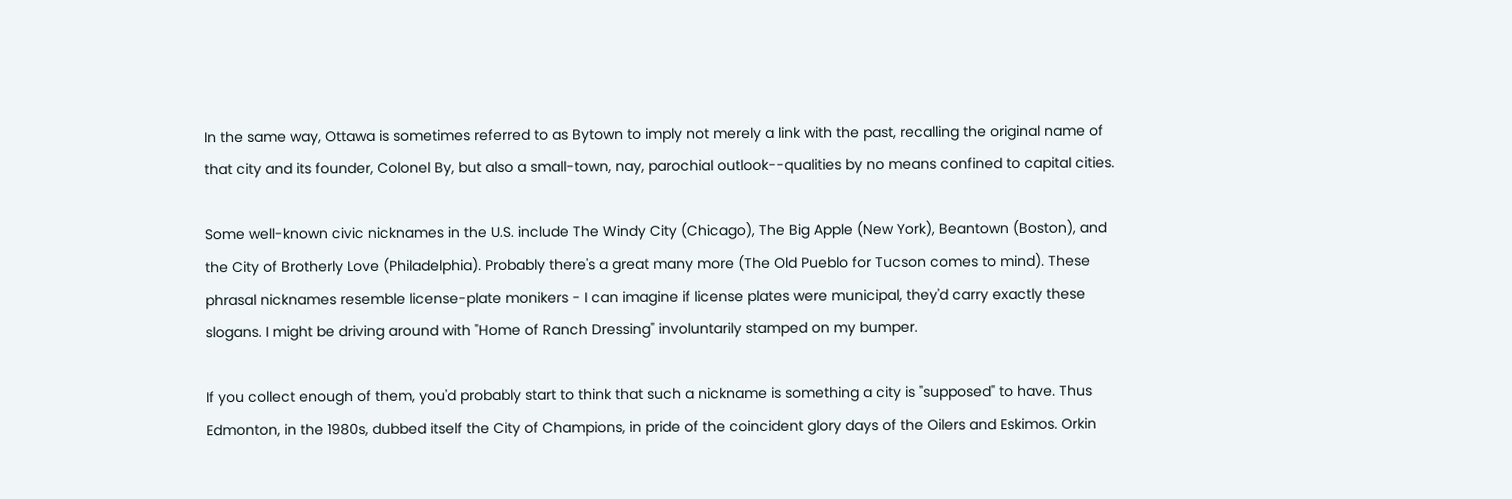In the same way, Ottawa is sometimes referred to as Bytown to imply not merely a link with the past, recalling the original name of that city and its founder, Colonel By, but also a small-town, nay, parochial outlook--qualities by no means confined to capital cities.

Some well-known civic nicknames in the U.S. include The Windy City (Chicago), The Big Apple (New York), Beantown (Boston), and the City of Brotherly Love (Philadelphia). Probably there's a great many more (The Old Pueblo for Tucson comes to mind). These phrasal nicknames resemble license-plate monikers - I can imagine if license plates were municipal, they'd carry exactly these slogans. I might be driving around with "Home of Ranch Dressing" involuntarily stamped on my bumper.

If you collect enough of them, you'd probably start to think that such a nickname is something a city is "supposed" to have. Thus Edmonton, in the 1980s, dubbed itself the City of Champions, in pride of the coincident glory days of the Oilers and Eskimos. Orkin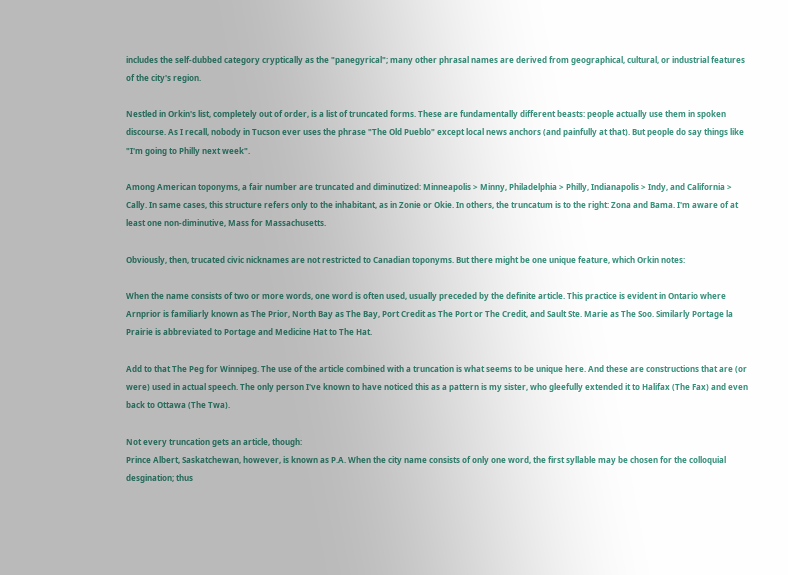includes the self-dubbed category cryptically as the "panegyrical"; many other phrasal names are derived from geographical, cultural, or industrial features of the city's region.

Nestled in Orkin's list, completely out of order, is a list of truncated forms. These are fundamentally different beasts: people actually use them in spoken discourse. As I recall, nobody in Tucson ever uses the phrase "The Old Pueblo" except local news anchors (and painfully at that). But people do say things like "I'm going to Philly next week".

Among American toponyms, a fair number are truncated and diminutized: Minneapolis > Minny, Philadelphia > Philly, Indianapolis > Indy, and California > Cally. In same cases, this structure refers only to the inhabitant, as in Zonie or Okie. In others, the truncatum is to the right: Zona and Bama. I'm aware of at least one non-diminutive, Mass for Massachusetts.

Obviously, then, trucated civic nicknames are not restricted to Canadian toponyms. But there might be one unique feature, which Orkin notes:

When the name consists of two or more words, one word is often used, usually preceded by the definite article. This practice is evident in Ontario where Arnprior is familiarly known as The Prior, North Bay as The Bay, Port Credit as The Port or The Credit, and Sault Ste. Marie as The Soo. Similarly Portage la Prairie is abbreviated to Portage and Medicine Hat to The Hat.

Add to that The Peg for Winnipeg. The use of the article combined with a truncation is what seems to be unique here. And these are constructions that are (or were) used in actual speech. The only person I've known to have noticed this as a pattern is my sister, who gleefully extended it to Halifax (The Fax) and even back to Ottawa (The Twa).

Not every truncation gets an article, though:
Prince Albert, Saskatchewan, however, is known as P.A. When the city name consists of only one word, the first syllable may be chosen for the colloquial desgination; thus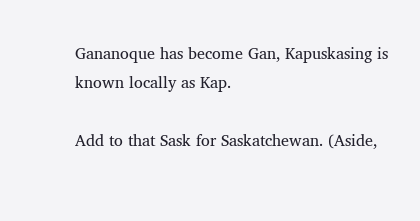Gananoque has become Gan, Kapuskasing is known locally as Kap.

Add to that Sask for Saskatchewan. (Aside,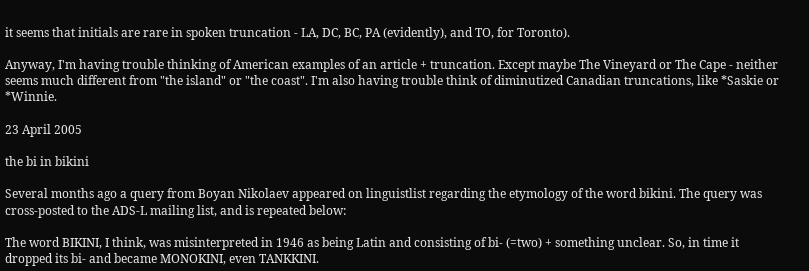it seems that initials are rare in spoken truncation - LA, DC, BC, PA (evidently), and TO, for Toronto).

Anyway, I'm having trouble thinking of American examples of an article + truncation. Except maybe The Vineyard or The Cape - neither seems much different from "the island" or "the coast". I'm also having trouble think of diminutized Canadian truncations, like *Saskie or *Winnie.

23 April 2005

the bi in bikini

Several months ago a query from Boyan Nikolaev appeared on linguistlist regarding the etymology of the word bikini. The query was cross-posted to the ADS-L mailing list, and is repeated below:

The word BIKINI, I think, was misinterpreted in 1946 as being Latin and consisting of bi- (=two) + something unclear. So, in time it dropped its bi- and became MONOKINI, even TANKKINI.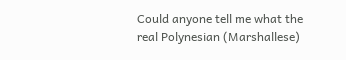Could anyone tell me what the real Polynesian (Marshallese)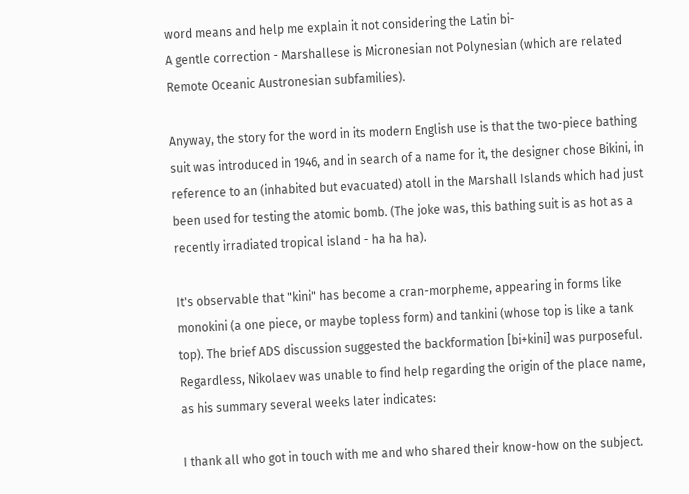word means and help me explain it not considering the Latin bi-
A gentle correction - Marshallese is Micronesian not Polynesian (which are related Remote Oceanic Austronesian subfamilies).

Anyway, the story for the word in its modern English use is that the two-piece bathing suit was introduced in 1946, and in search of a name for it, the designer chose Bikini, in reference to an (inhabited but evacuated) atoll in the Marshall Islands which had just been used for testing the atomic bomb. (The joke was, this bathing suit is as hot as a recently irradiated tropical island - ha ha ha).

It's observable that "kini" has become a cran-morpheme, appearing in forms like monokini (a one piece, or maybe topless form) and tankini (whose top is like a tank top). The brief ADS discussion suggested the backformation [bi+kini] was purposeful. Regardless, Nikolaev was unable to find help regarding the origin of the place name, as his summary several weeks later indicates:

I thank all who got in touch with me and who shared their know-how on the subject.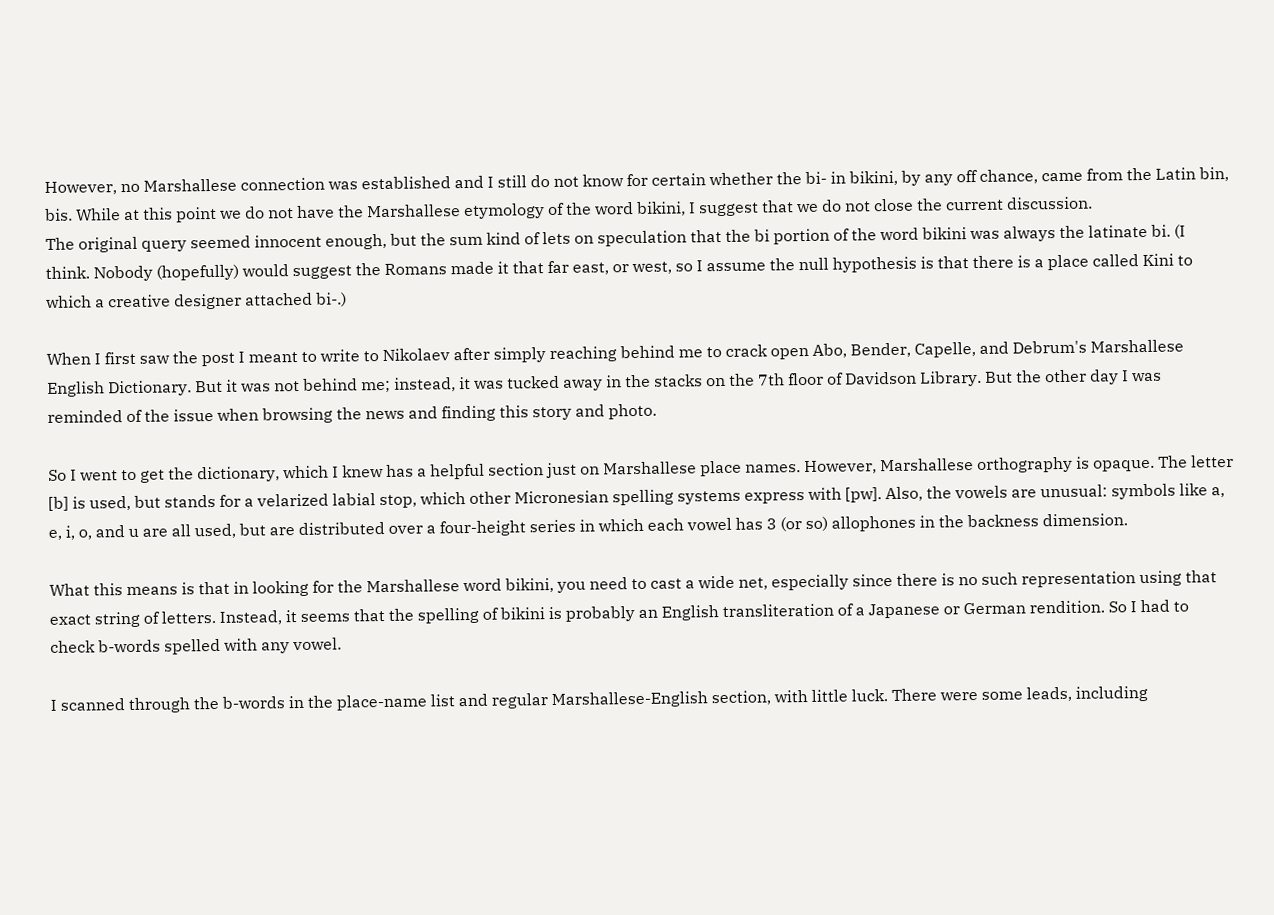However, no Marshallese connection was established and I still do not know for certain whether the bi- in bikini, by any off chance, came from the Latin bin, bis. While at this point we do not have the Marshallese etymology of the word bikini, I suggest that we do not close the current discussion.
The original query seemed innocent enough, but the sum kind of lets on speculation that the bi portion of the word bikini was always the latinate bi. (I think. Nobody (hopefully) would suggest the Romans made it that far east, or west, so I assume the null hypothesis is that there is a place called Kini to which a creative designer attached bi-.)

When I first saw the post I meant to write to Nikolaev after simply reaching behind me to crack open Abo, Bender, Capelle, and Debrum's Marshallese English Dictionary. But it was not behind me; instead, it was tucked away in the stacks on the 7th floor of Davidson Library. But the other day I was reminded of the issue when browsing the news and finding this story and photo.

So I went to get the dictionary, which I knew has a helpful section just on Marshallese place names. However, Marshallese orthography is opaque. The letter [b] is used, but stands for a velarized labial stop, which other Micronesian spelling systems express with [pw]. Also, the vowels are unusual: symbols like a, e, i, o, and u are all used, but are distributed over a four-height series in which each vowel has 3 (or so) allophones in the backness dimension.

What this means is that in looking for the Marshallese word bikini, you need to cast a wide net, especially since there is no such representation using that exact string of letters. Instead, it seems that the spelling of bikini is probably an English transliteration of a Japanese or German rendition. So I had to check b-words spelled with any vowel.

I scanned through the b-words in the place-name list and regular Marshallese-English section, with little luck. There were some leads, including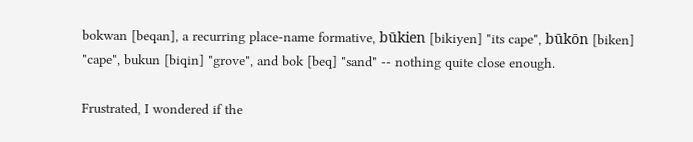bokwan [beqan], a recurring place-name formative, būkien [bikiyen] "its cape", būkōn [biken] "cape", bukun [biqin] "grove", and bok [beq] "sand" -- nothing quite close enough.

Frustrated, I wondered if the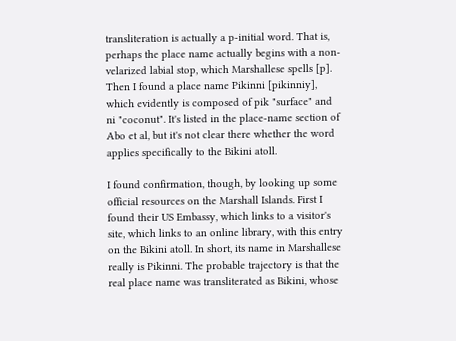transliteration is actually a p-initial word. That is, perhaps the place name actually begins with a non-velarized labial stop, which Marshallese spells [p]. Then I found a place name Pikinni [pikinniy], which evidently is composed of pik "surface" and ni "coconut". It's listed in the place-name section of Abo et al, but it's not clear there whether the word applies specifically to the Bikini atoll.

I found confirmation, though, by looking up some official resources on the Marshall Islands. First I found their US Embassy, which links to a visitor's site, which links to an online library, with this entry on the Bikini atoll. In short, its name in Marshallese really is Pikinni. The probable trajectory is that the real place name was transliterated as Bikini, whose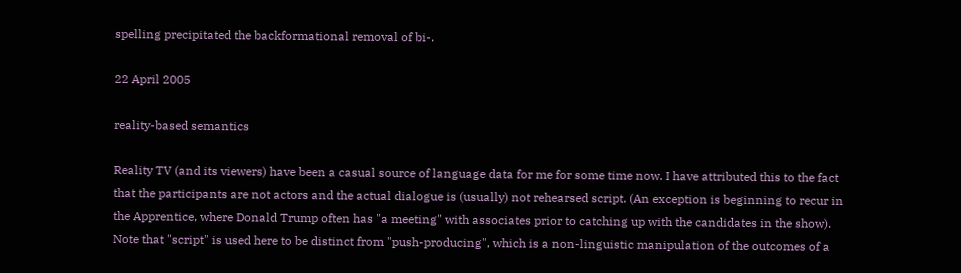spelling precipitated the backformational removal of bi-.

22 April 2005

reality-based semantics

Reality TV (and its viewers) have been a casual source of language data for me for some time now. I have attributed this to the fact that the participants are not actors and the actual dialogue is (usually) not rehearsed script. (An exception is beginning to recur in the Apprentice, where Donald Trump often has "a meeting" with associates prior to catching up with the candidates in the show). Note that "script" is used here to be distinct from "push-producing", which is a non-linguistic manipulation of the outcomes of a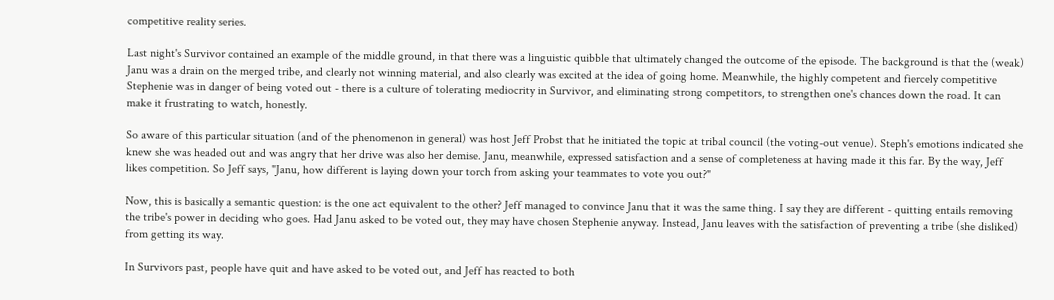competitive reality series.

Last night's Survivor contained an example of the middle ground, in that there was a linguistic quibble that ultimately changed the outcome of the episode. The background is that the (weak) Janu was a drain on the merged tribe, and clearly not winning material, and also clearly was excited at the idea of going home. Meanwhile, the highly competent and fiercely competitive Stephenie was in danger of being voted out - there is a culture of tolerating mediocrity in Survivor, and eliminating strong competitors, to strengthen one's chances down the road. It can make it frustrating to watch, honestly.

So aware of this particular situation (and of the phenomenon in general) was host Jeff Probst that he initiated the topic at tribal council (the voting-out venue). Steph's emotions indicated she knew she was headed out and was angry that her drive was also her demise. Janu, meanwhile, expressed satisfaction and a sense of completeness at having made it this far. By the way, Jeff likes competition. So Jeff says, "Janu, how different is laying down your torch from asking your teammates to vote you out?"

Now, this is basically a semantic question: is the one act equivalent to the other? Jeff managed to convince Janu that it was the same thing. I say they are different - quitting entails removing the tribe's power in deciding who goes. Had Janu asked to be voted out, they may have chosen Stephenie anyway. Instead, Janu leaves with the satisfaction of preventing a tribe (she disliked) from getting its way.

In Survivors past, people have quit and have asked to be voted out, and Jeff has reacted to both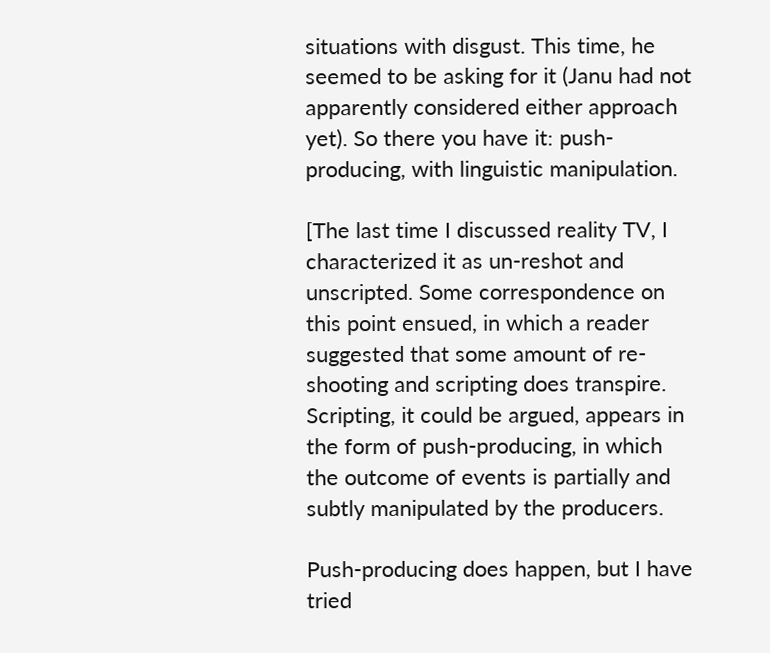situations with disgust. This time, he seemed to be asking for it (Janu had not apparently considered either approach yet). So there you have it: push-producing, with linguistic manipulation.

[The last time I discussed reality TV, I characterized it as un-reshot and unscripted. Some correspondence on this point ensued, in which a reader suggested that some amount of re-shooting and scripting does transpire. Scripting, it could be argued, appears in the form of push-producing, in which the outcome of events is partially and subtly manipulated by the producers.

Push-producing does happen, but I have tried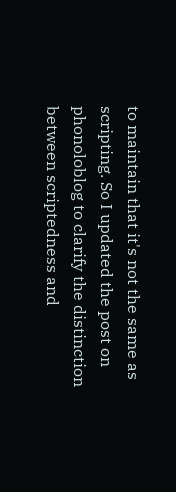to maintain that it's not the same as scripting. So I updated the post on phonoloblog to clarify the distinction between scriptedness and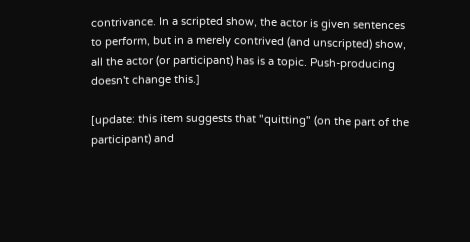contrivance. In a scripted show, the actor is given sentences to perform, but in a merely contrived (and unscripted) show, all the actor (or participant) has is a topic. Push-producing doesn't change this.]

[update: this item suggests that "quitting" (on the part of the participant) and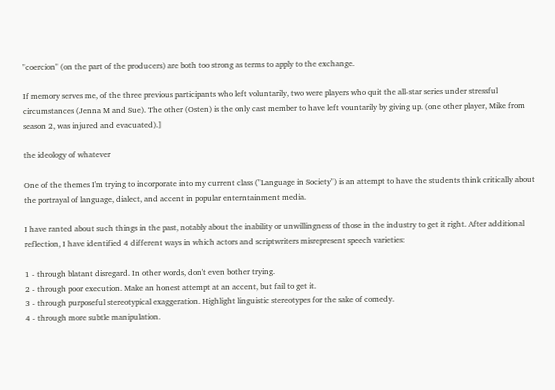"coercion" (on the part of the producers) are both too strong as terms to apply to the exchange.

If memory serves me, of the three previous participants who left voluntarily, two were players who quit the all-star series under stressful circumstances (Jenna M and Sue). The other (Osten) is the only cast member to have left vountarily by giving up. (one other player, Mike from season 2, was injured and evacuated).]

the ideology of whatever

One of the themes I'm trying to incorporate into my current class ("Language in Society") is an attempt to have the students think critically about the portrayal of language, dialect, and accent in popular enterntainment media.

I have ranted about such things in the past, notably about the inability or unwillingness of those in the industry to get it right. After additional reflection, I have identified 4 different ways in which actors and scriptwriters misrepresent speech varieties:

1 - through blatant disregard. In other words, don't even bother trying.
2 - through poor execution. Make an honest attempt at an accent, but fail to get it.
3 - through purposeful stereotypical exaggeration. Highlight linguistic stereotypes for the sake of comedy.
4 - through more subtle manipulation.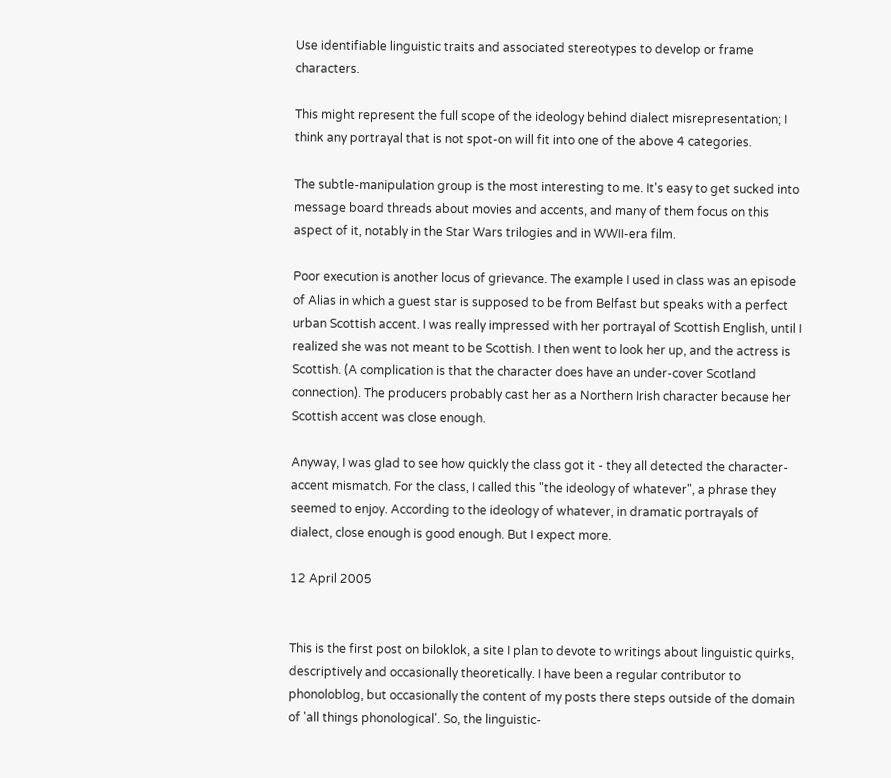Use identifiable linguistic traits and associated stereotypes to develop or frame characters.

This might represent the full scope of the ideology behind dialect misrepresentation; I think any portrayal that is not spot-on will fit into one of the above 4 categories.

The subtle-manipulation group is the most interesting to me. It's easy to get sucked into message board threads about movies and accents, and many of them focus on this aspect of it, notably in the Star Wars trilogies and in WWII-era film.

Poor execution is another locus of grievance. The example I used in class was an episode of Alias in which a guest star is supposed to be from Belfast but speaks with a perfect urban Scottish accent. I was really impressed with her portrayal of Scottish English, until I realized she was not meant to be Scottish. I then went to look her up, and the actress is Scottish. (A complication is that the character does have an under-cover Scotland connection). The producers probably cast her as a Northern Irish character because her Scottish accent was close enough.

Anyway, I was glad to see how quickly the class got it - they all detected the character-accent mismatch. For the class, I called this "the ideology of whatever", a phrase they seemed to enjoy. According to the ideology of whatever, in dramatic portrayals of dialect, close enough is good enough. But I expect more.

12 April 2005


This is the first post on biloklok, a site I plan to devote to writings about linguistic quirks, descriptively and occasionally theoretically. I have been a regular contributor to phonoloblog, but occasionally the content of my posts there steps outside of the domain of 'all things phonological'. So, the linguistic-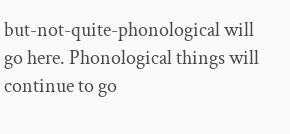but-not-quite-phonological will go here. Phonological things will continue to go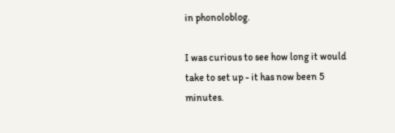in phonoloblog.

I was curious to see how long it would take to set up - it has now been 5 minutes.